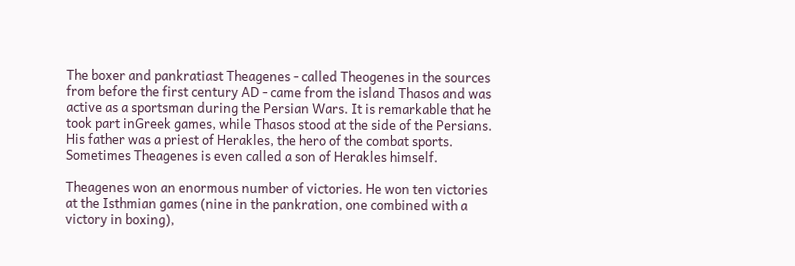The boxer and pankratiast Theagenes - called Theogenes in the sources from before the first century AD - came from the island Thasos and was active as a sportsman during the Persian Wars. It is remarkable that he took part inGreek games, while Thasos stood at the side of the Persians. His father was a priest of Herakles, the hero of the combat sports. Sometimes Theagenes is even called a son of Herakles himself.

Theagenes won an enormous number of victories. He won ten victories at the Isthmian games (nine in the pankration, one combined with a victory in boxing),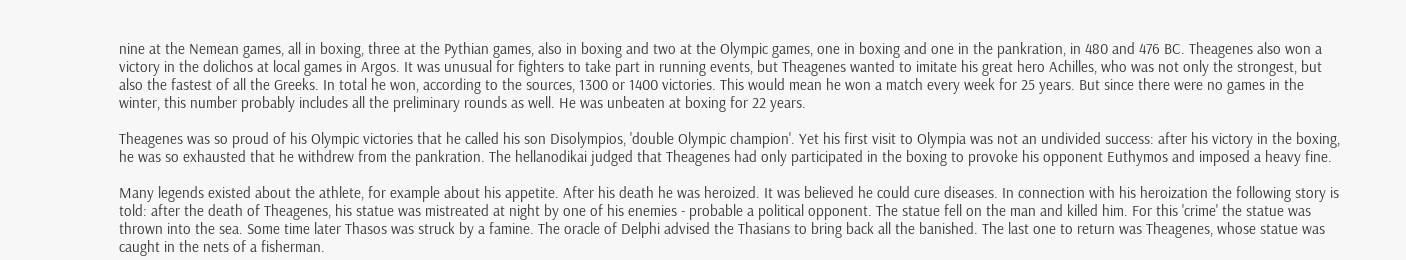nine at the Nemean games, all in boxing, three at the Pythian games, also in boxing and two at the Olympic games, one in boxing and one in the pankration, in 480 and 476 BC. Theagenes also won a victory in the dolichos at local games in Argos. It was unusual for fighters to take part in running events, but Theagenes wanted to imitate his great hero Achilles, who was not only the strongest, but also the fastest of all the Greeks. In total he won, according to the sources, 1300 or 1400 victories. This would mean he won a match every week for 25 years. But since there were no games in the winter, this number probably includes all the preliminary rounds as well. He was unbeaten at boxing for 22 years.

Theagenes was so proud of his Olympic victories that he called his son Disolympios, 'double Olympic champion'. Yet his first visit to Olympia was not an undivided success: after his victory in the boxing, he was so exhausted that he withdrew from the pankration. The hellanodikai judged that Theagenes had only participated in the boxing to provoke his opponent Euthymos and imposed a heavy fine.

Many legends existed about the athlete, for example about his appetite. After his death he was heroized. It was believed he could cure diseases. In connection with his heroization the following story is told: after the death of Theagenes, his statue was mistreated at night by one of his enemies - probable a political opponent. The statue fell on the man and killed him. For this 'crime' the statue was thrown into the sea. Some time later Thasos was struck by a famine. The oracle of Delphi advised the Thasians to bring back all the banished. The last one to return was Theagenes, whose statue was caught in the nets of a fisherman.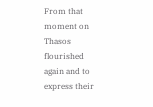From that moment on Thasos flourished again and to express their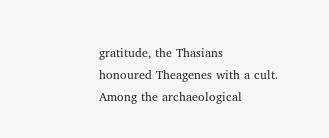gratitude, the Thasians honoured Theagenes with a cult. Among the archaeological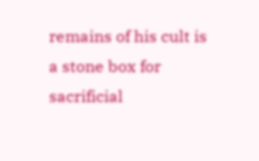remains of his cult is a stone box for sacrificial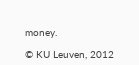money.

© KU Leuven, 2012